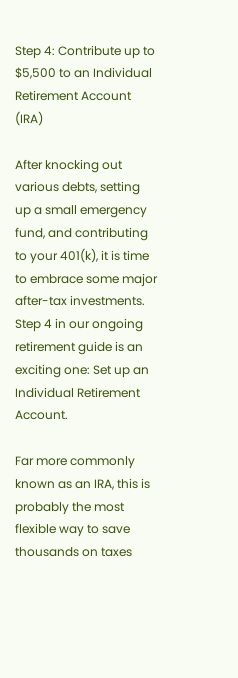Step 4: Contribute up to $5,500 to an Individual Retirement Account (IRA)

After knocking out various debts, setting up a small emergency fund, and contributing to your 401(k), it is time to embrace some major after-tax investments. Step 4 in our ongoing retirement guide is an exciting one: Set up an Individual Retirement Account.

Far more commonly known as an IRA, this is probably the most flexible way to save thousands on taxes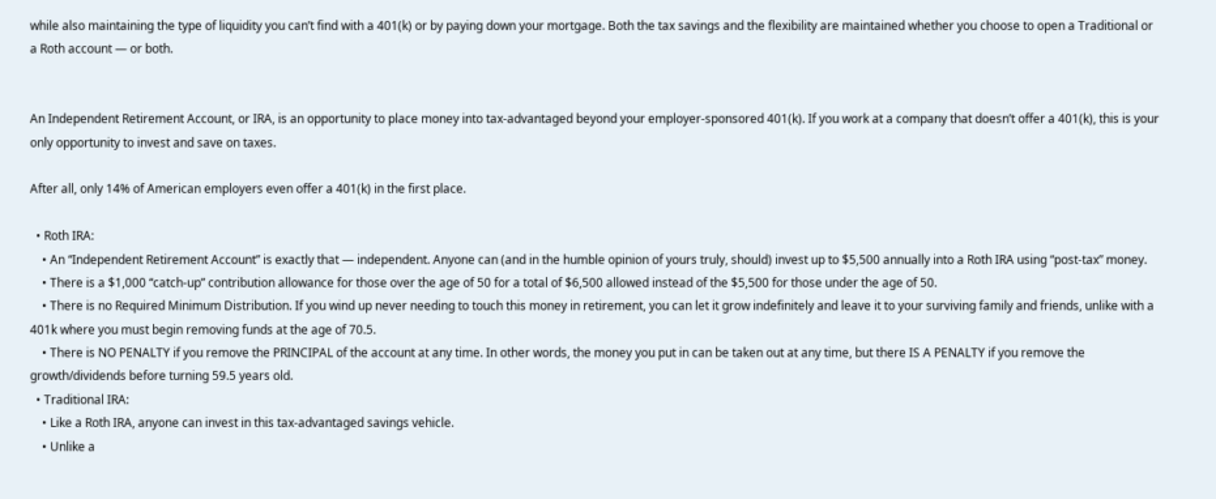while also maintaining the type of liquidity you can’t find with a 401(k) or by paying down your mortgage. Both the tax savings and the flexibility are maintained whether you choose to open a Traditional or a Roth account — or both.


An Independent Retirement Account, or IRA, is an opportunity to place money into tax-advantaged beyond your employer-sponsored 401(k). If you work at a company that doesn’t offer a 401(k), this is your only opportunity to invest and save on taxes.

After all, only 14% of American employers even offer a 401(k) in the first place.

  • Roth IRA:
    • An “Independent Retirement Account” is exactly that — independent. Anyone can (and in the humble opinion of yours truly, should) invest up to $5,500 annually into a Roth IRA using “post-tax” money.
    • There is a $1,000 “catch-up” contribution allowance for those over the age of 50 for a total of $6,500 allowed instead of the $5,500 for those under the age of 50.
    • There is no Required Minimum Distribution. If you wind up never needing to touch this money in retirement, you can let it grow indefinitely and leave it to your surviving family and friends, unlike with a 401k where you must begin removing funds at the age of 70.5.
    • There is NO PENALTY if you remove the PRINCIPAL of the account at any time. In other words, the money you put in can be taken out at any time, but there IS A PENALTY if you remove the growth/dividends before turning 59.5 years old.
  • Traditional IRA:
    • Like a Roth IRA, anyone can invest in this tax-advantaged savings vehicle.
    • Unlike a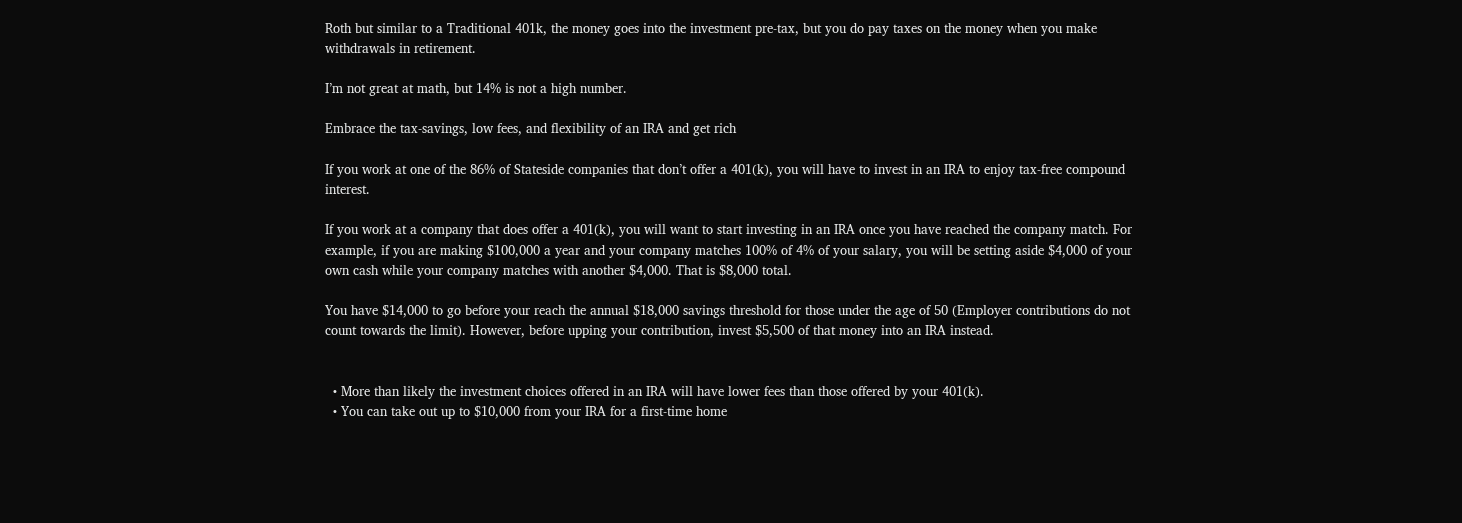Roth but similar to a Traditional 401k, the money goes into the investment pre-tax, but you do pay taxes on the money when you make withdrawals in retirement.

I’m not great at math, but 14% is not a high number.

Embrace the tax-savings, low fees, and flexibility of an IRA and get rich

If you work at one of the 86% of Stateside companies that don’t offer a 401(k), you will have to invest in an IRA to enjoy tax-free compound interest.

If you work at a company that does offer a 401(k), you will want to start investing in an IRA once you have reached the company match. For example, if you are making $100,000 a year and your company matches 100% of 4% of your salary, you will be setting aside $4,000 of your own cash while your company matches with another $4,000. That is $8,000 total.

You have $14,000 to go before your reach the annual $18,000 savings threshold for those under the age of 50 (Employer contributions do not count towards the limit). However, before upping your contribution, invest $5,500 of that money into an IRA instead.


  • More than likely the investment choices offered in an IRA will have lower fees than those offered by your 401(k).
  • You can take out up to $10,000 from your IRA for a first-time home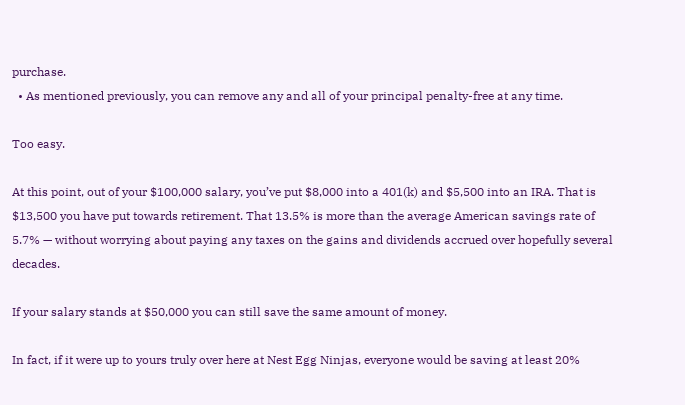purchase.
  • As mentioned previously, you can remove any and all of your principal penalty-free at any time.

Too easy.

At this point, out of your $100,000 salary, you’ve put $8,000 into a 401(k) and $5,500 into an IRA. That is $13,500 you have put towards retirement. That 13.5% is more than the average American savings rate of 5.7% — without worrying about paying any taxes on the gains and dividends accrued over hopefully several decades.

If your salary stands at $50,000 you can still save the same amount of money.

In fact, if it were up to yours truly over here at Nest Egg Ninjas, everyone would be saving at least 20%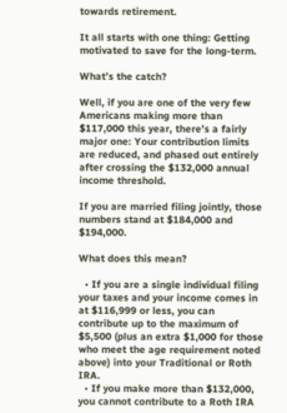towards retirement.

It all starts with one thing: Getting motivated to save for the long-term.

What’s the catch?

Well, if you are one of the very few Americans making more than $117,000 this year, there’s a fairly major one: Your contribution limits are reduced, and phased out entirely after crossing the $132,000 annual income threshold.

If you are married filing jointly, those numbers stand at $184,000 and $194,000.

What does this mean?

  • If you are a single individual filing your taxes and your income comes in at $116,999 or less, you can contribute up to the maximum of $5,500 (plus an extra $1,000 for those who meet the age requirement noted above) into your Traditional or Roth IRA.
  • If you make more than $132,000, you cannot contribute to a Roth IRA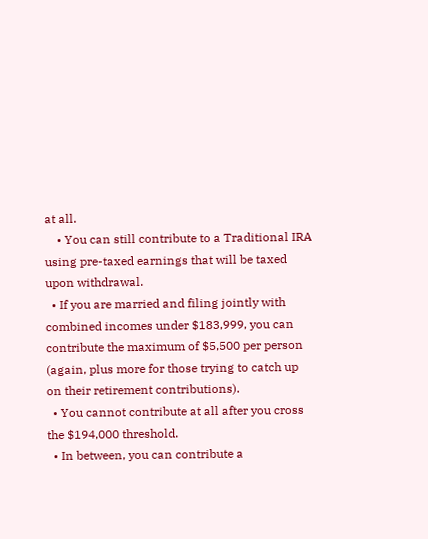at all.
    • You can still contribute to a Traditional IRA using pre-taxed earnings that will be taxed upon withdrawal.
  • If you are married and filing jointly with combined incomes under $183,999, you can contribute the maximum of $5,500 per person (again, plus more for those trying to catch up on their retirement contributions).
  • You cannot contribute at all after you cross the $194,000 threshold.
  • In between, you can contribute a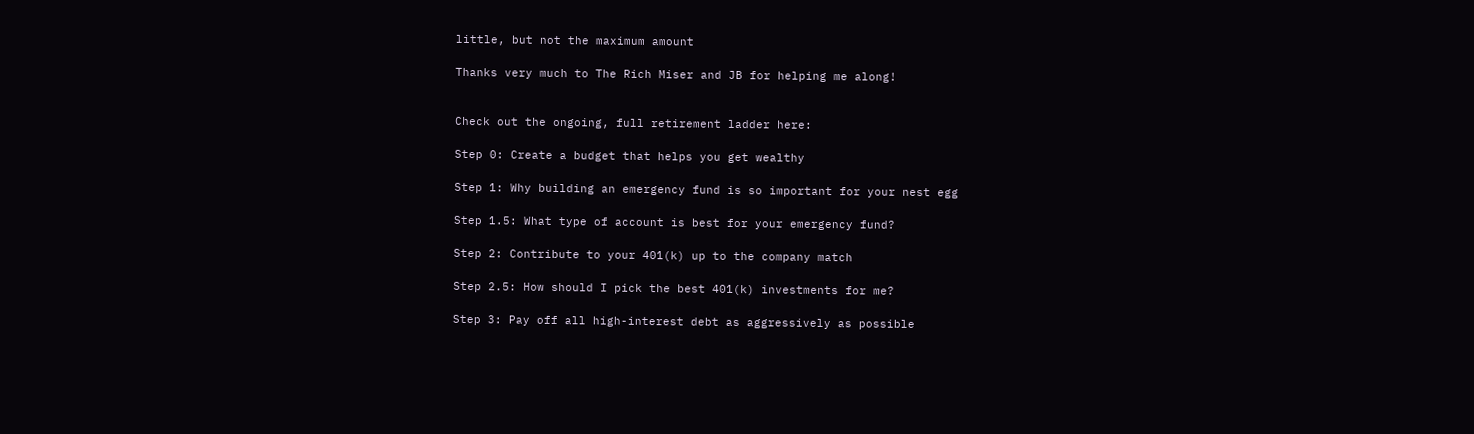little, but not the maximum amount

Thanks very much to The Rich Miser and JB for helping me along!


Check out the ongoing, full retirement ladder here:

Step 0: Create a budget that helps you get wealthy

Step 1: Why building an emergency fund is so important for your nest egg

Step 1.5: What type of account is best for your emergency fund?

Step 2: Contribute to your 401(k) up to the company match

Step 2.5: How should I pick the best 401(k) investments for me?

Step 3: Pay off all high-interest debt as aggressively as possible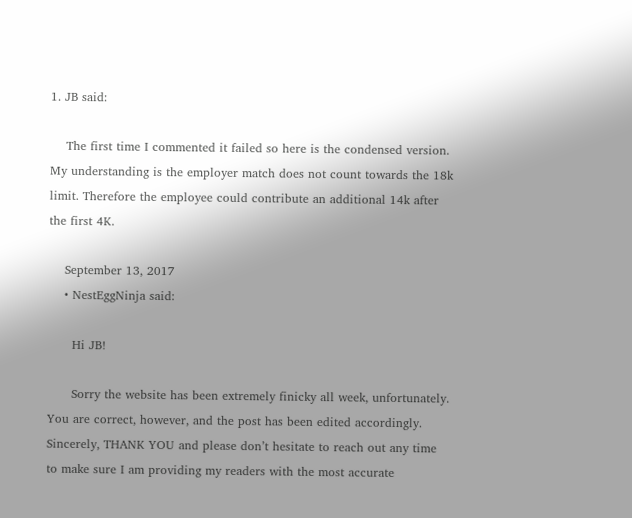1. JB said:

    The first time I commented it failed so here is the condensed version. My understanding is the employer match does not count towards the 18k limit. Therefore the employee could contribute an additional 14k after the first 4K.

    September 13, 2017
    • NestEggNinja said:

      Hi JB!

      Sorry the website has been extremely finicky all week, unfortunately. You are correct, however, and the post has been edited accordingly. Sincerely, THANK YOU and please don’t hesitate to reach out any time to make sure I am providing my readers with the most accurate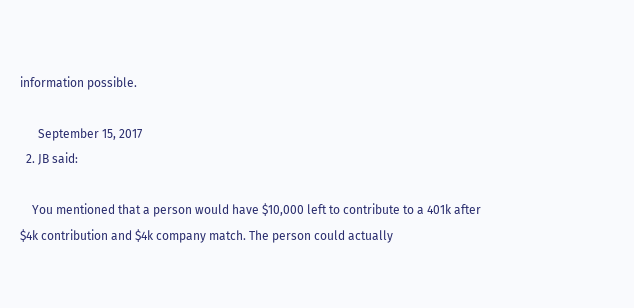information possible.

      September 15, 2017
  2. JB said:

    You mentioned that a person would have $10,000 left to contribute to a 401k after $4k contribution and $4k company match. The person could actually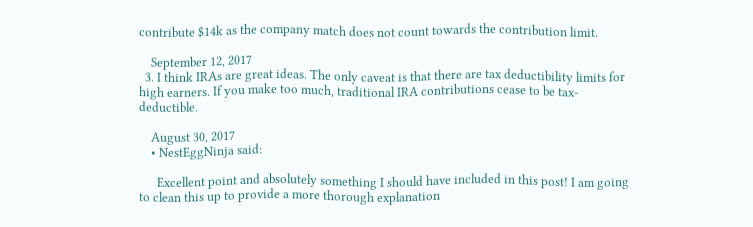contribute $14k as the company match does not count towards the contribution limit.

    September 12, 2017
  3. I think IRAs are great ideas. The only caveat is that there are tax deductibility limits for high earners. If you make too much, traditional IRA contributions cease to be tax-deductible.

    August 30, 2017
    • NestEggNinja said:

      Excellent point and absolutely something I should have included in this post! I am going to clean this up to provide a more thorough explanation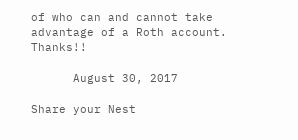of who can and cannot take advantage of a Roth account. Thanks!!

      August 30, 2017

Share your Nest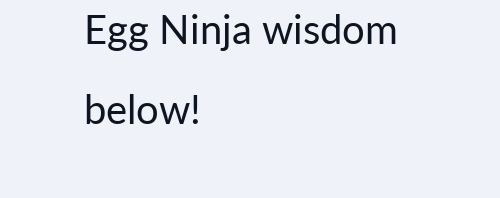Egg Ninja wisdom below!